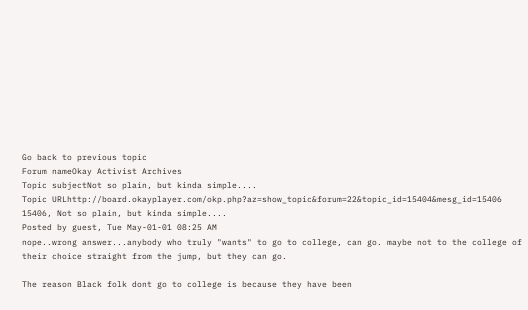Go back to previous topic
Forum nameOkay Activist Archives
Topic subjectNot so plain, but kinda simple....
Topic URLhttp://board.okayplayer.com/okp.php?az=show_topic&forum=22&topic_id=15404&mesg_id=15406
15406, Not so plain, but kinda simple....
Posted by guest, Tue May-01-01 08:25 AM
nope..wrong answer...anybody who truly "wants" to go to college, can go. maybe not to the college of their choice straight from the jump, but they can go.

The reason Black folk dont go to college is because they have been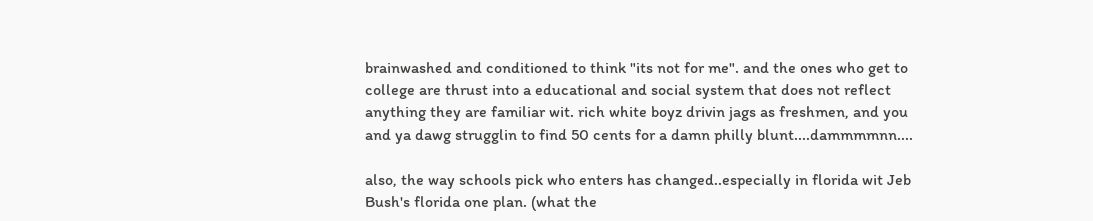brainwashed and conditioned to think "its not for me". and the ones who get to college are thrust into a educational and social system that does not reflect anything they are familiar wit. rich white boyz drivin jags as freshmen, and you and ya dawg strugglin to find 50 cents for a damn philly blunt....dammmmnn....

also, the way schools pick who enters has changed..especially in florida wit Jeb Bush's florida one plan. (what the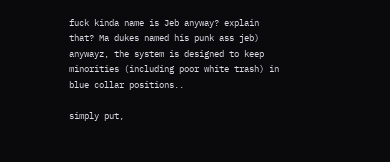fuck kinda name is Jeb anyway? explain that? Ma dukes named his punk ass jeb) anywayz, the system is designed to keep minorities (including poor white trash) in blue collar positions..

simply put,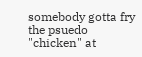somebody gotta fry the psuedo "chicken" at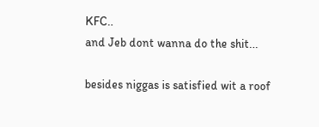KFC..
and Jeb dont wanna do the shit...

besides niggas is satisfied wit a roof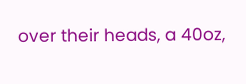over their heads, a 40oz,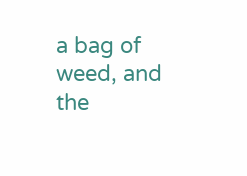a bag of weed, and the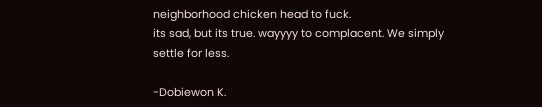neighborhood chicken head to fuck.
its sad, but its true. wayyyy to complacent. We simply settle for less.

-Dobiewon K.